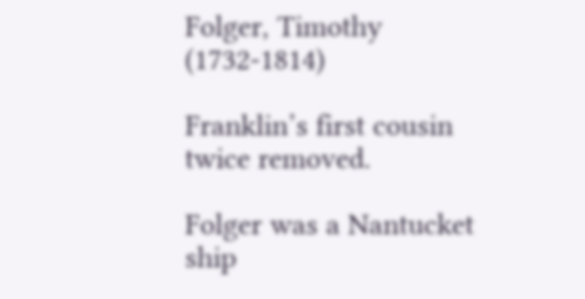Folger, Timothy (1732-1814)

Franklin’s first cousin twice removed.

Folger was a Nantucket ship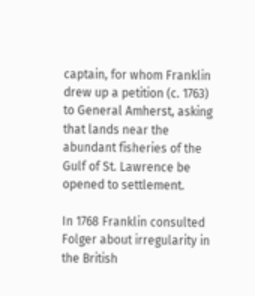captain, for whom Franklin drew up a petition (c. 1763) to General Amherst, asking that lands near the abundant fisheries of the Gulf of St. Lawrence be opened to settlement.

In 1768 Franklin consulted Folger about irregularity in the British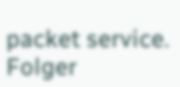packet service. Folger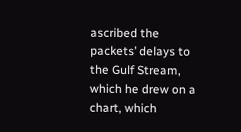ascribed the packets’ delays to the Gulf Stream, which he drew on a chart, which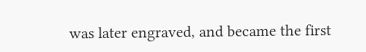was later engraved, and became the first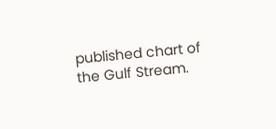published chart of the Gulf Stream.